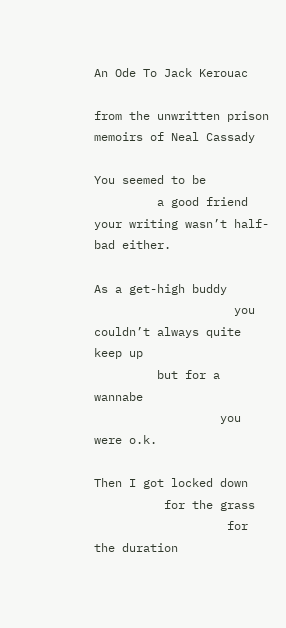An Ode To Jack Kerouac

from the unwritten prison memoirs of Neal Cassady

You seemed to be
         a good friend
your writing wasn’t half-bad either.

As a get-high buddy
                    you couldn’t always quite keep up
         but for a wannabe
                  you were o.k.

Then I got locked down
          for the grass
                   for the duration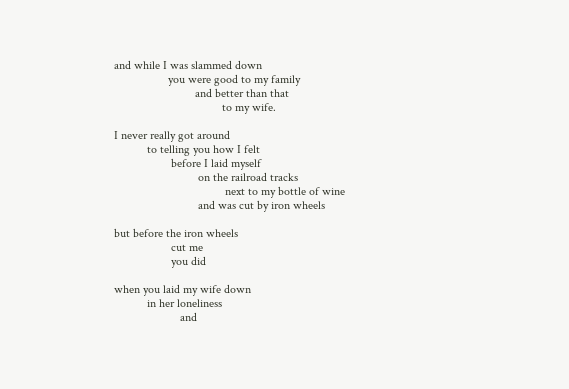and while I was slammed down
                  you were good to my family
                           and better than that
                                    to my wife.

I never really got around
           to telling you how I felt
                   before I laid myself
                            on the railroad tracks
                                     next to my bottle of wine
                            and was cut by iron wheels

but before the iron wheels
                   cut me
                   you did

when you laid my wife down
           in her loneliness
                      and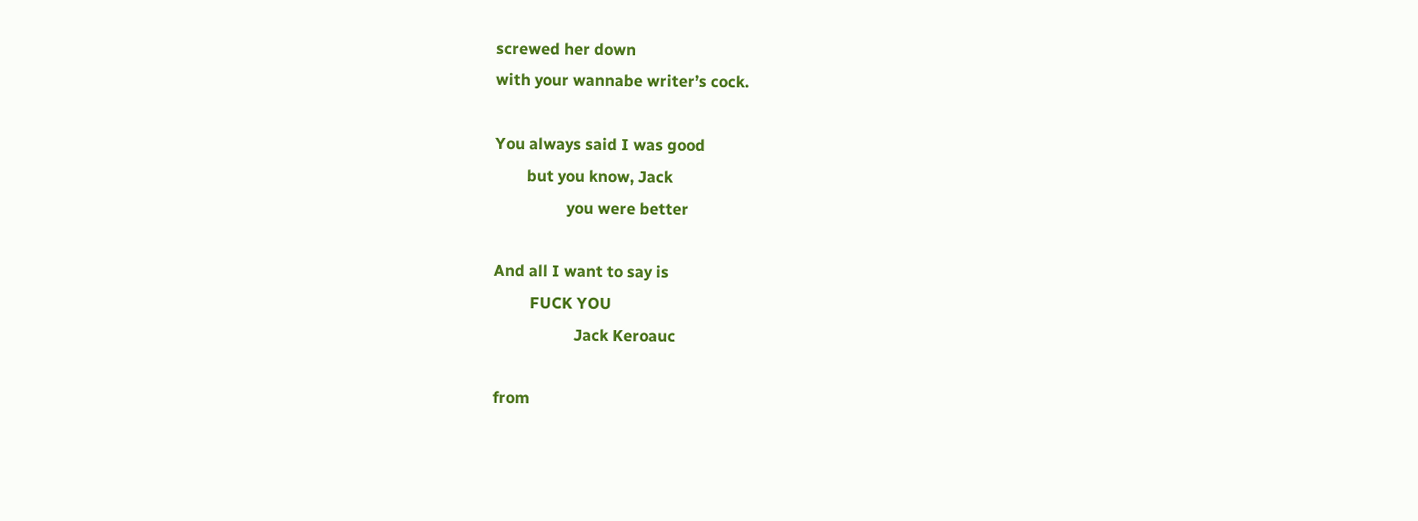screwed her down
with your wannabe writer’s cock.

You always said I was good
        but you know, Jack
                  you were better

And all I want to say is
         FUCK YOU
                    Jack Keroauc

from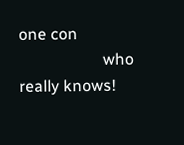one con
                     who really knows!